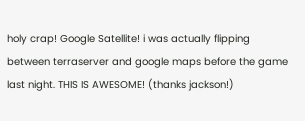holy crap! Google Satellite! i was actually flipping between terraserver and google maps before the game last night. THIS IS AWESOME! (thanks jackson!)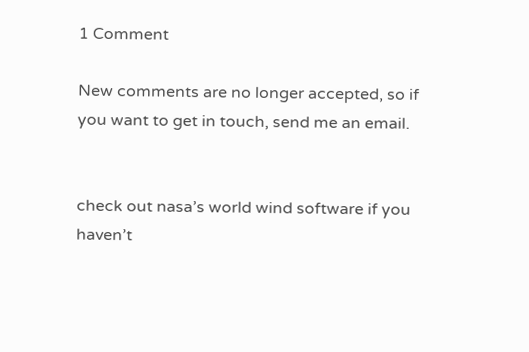1 Comment

New comments are no longer accepted, so if you want to get in touch, send me an email.


check out nasa’s world wind software if you haven’t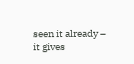seen it already – it gives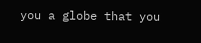you a globe that you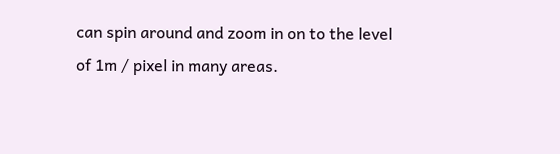can spin around and zoom in on to the level of 1m / pixel in many areas.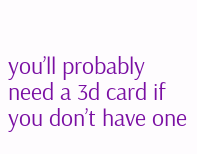you’ll probably need a 3d card if you don’t have one